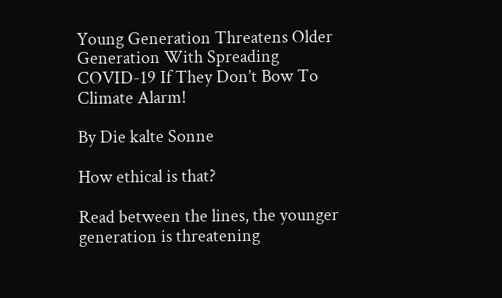Young Generation Threatens Older Generation With Spreading COVID-19 If They Don’t Bow To Climate Alarm!

By Die kalte Sonne

How ethical is that?

Read between the lines, the younger generation is threatening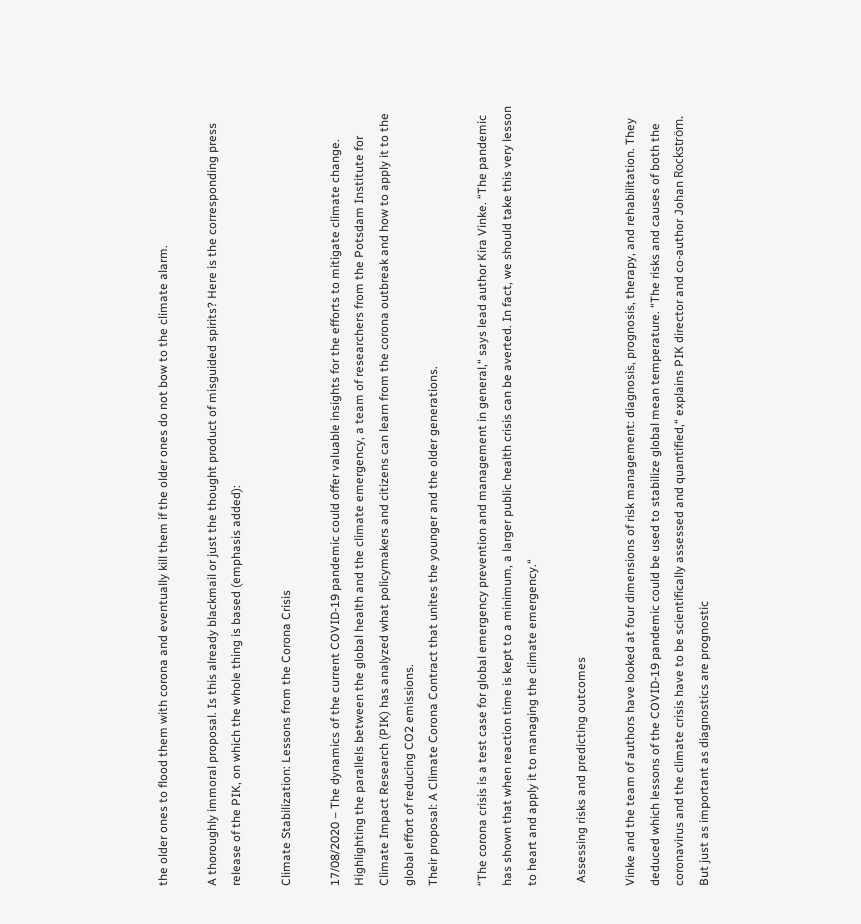the older ones to flood them with corona and eventually kill them if the older ones do not bow to the climate alarm.

A thoroughly immoral proposal. Is this already blackmail or just the thought product of misguided spirits? Here is the corresponding press release of the PIK, on which the whole thing is based (emphasis added):

Climate Stabilization: Lessons from the Corona Crisis

17/08/2020 – The dynamics of the current COVID-19 pandemic could offer valuable insights for the efforts to mitigate climate change. Highlighting the parallels between the global health and the climate emergency, a team of researchers from the Potsdam Institute for Climate Impact Research (PIK) has analyzed what policymakers and citizens can learn from the corona outbreak and how to apply it to the global effort of reducing CO2 emissions.
Their proposal: A Climate Corona Contract that unites the younger and the older generations.

“The corona crisis is a test case for global emergency prevention and management in general,“ says lead author Kira Vinke. “The pandemic has shown that when reaction time is kept to a minimum, a larger public health crisis can be averted. In fact, we should take this very lesson to heart and apply it to managing the climate emergency.“

 Assessing risks and predicting outcomes

Vinke and the team of authors have looked at four dimensions of risk management: diagnosis, prognosis, therapy, and rehabilitation. They deduced which lessons of the COVID-19 pandemic could be used to stabilize global mean temperature. “The risks and causes of both the coronavirus and the climate crisis have to be scientifically assessed and quantified,“ explains PIK director and co-author Johan Rockström. But just as important as diagnostics are prognostic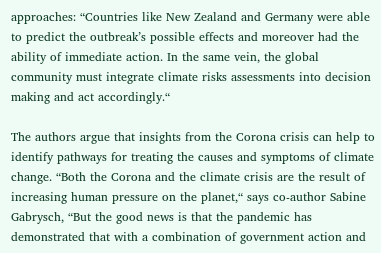approaches: “Countries like New Zealand and Germany were able to predict the outbreak’s possible effects and moreover had the ability of immediate action. In the same vein, the global community must integrate climate risks assessments into decision making and act accordingly.“

The authors argue that insights from the Corona crisis can help to identify pathways for treating the causes and symptoms of climate change. “Both the Corona and the climate crisis are the result of increasing human pressure on the planet,“ says co-author Sabine Gabrysch, “But the good news is that the pandemic has demonstrated that with a combination of government action and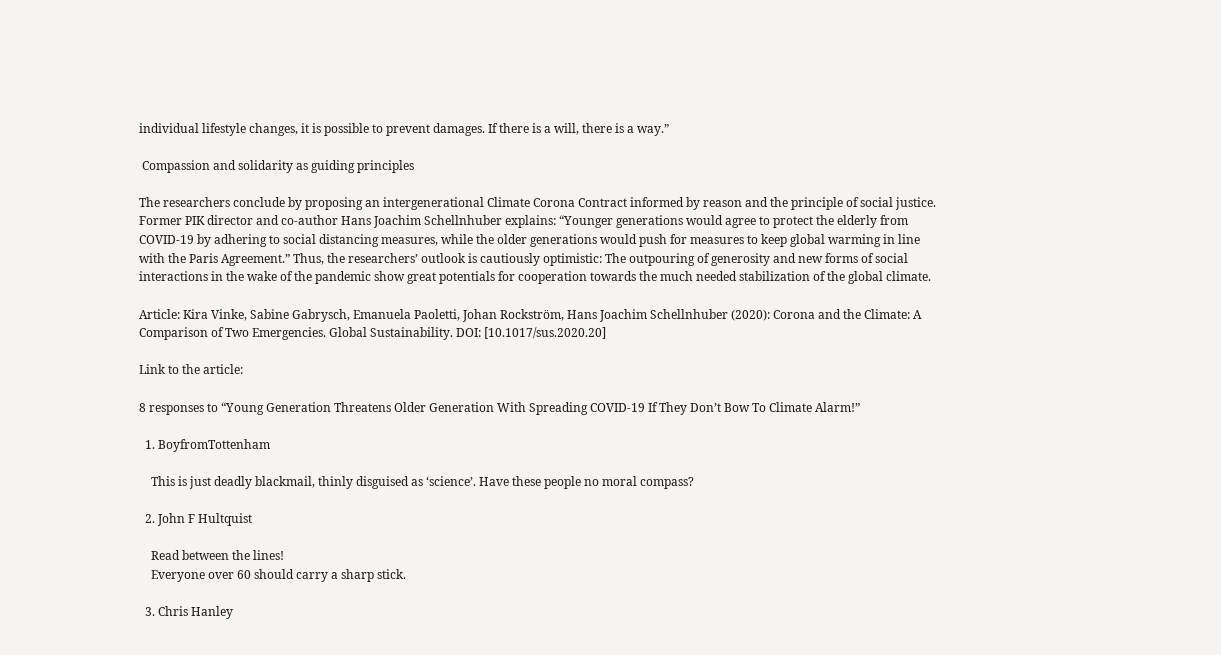individual lifestyle changes, it is possible to prevent damages. If there is a will, there is a way.”

 Compassion and solidarity as guiding principles

The researchers conclude by proposing an intergenerational Climate Corona Contract informed by reason and the principle of social justice. Former PIK director and co-author Hans Joachim Schellnhuber explains: “Younger generations would agree to protect the elderly from COVID-19 by adhering to social distancing measures, while the older generations would push for measures to keep global warming in line with the Paris Agreement.” Thus, the researchers’ outlook is cautiously optimistic: The outpouring of generosity and new forms of social interactions in the wake of the pandemic show great potentials for cooperation towards the much needed stabilization of the global climate.

Article: Kira Vinke, Sabine Gabrysch, Emanuela Paoletti, Johan Rockström, Hans Joachim Schellnhuber (2020): Corona and the Climate: A Comparison of Two Emergencies. Global Sustainability. DOI: [10.1017/sus.2020.20]

Link to the article:

8 responses to “Young Generation Threatens Older Generation With Spreading COVID-19 If They Don’t Bow To Climate Alarm!”

  1. BoyfromTottenham

    This is just deadly blackmail, thinly disguised as ‘science’. Have these people no moral compass?

  2. John F Hultquist

    Read between the lines!
    Everyone over 60 should carry a sharp stick.

  3. Chris Hanley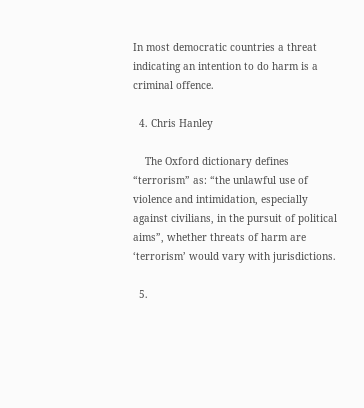In most democratic countries a threat indicating an intention to do harm is a criminal offence.

  4. Chris Hanley

    The Oxford dictionary defines “terrorism” as: “the unlawful use of violence and intimidation, especially against civilians, in the pursuit of political aims”, whether threats of harm are ‘terrorism’ would vary with jurisdictions.

  5.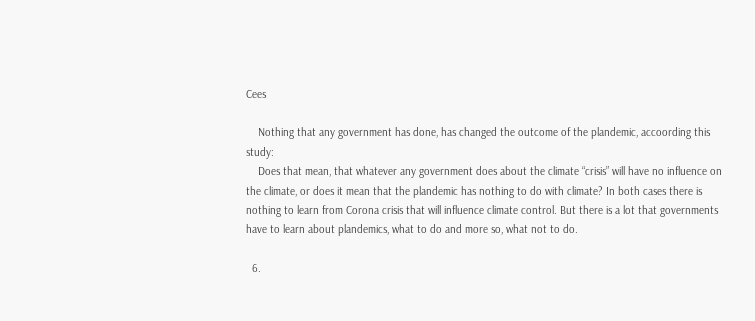Cees

    Nothing that any government has done, has changed the outcome of the plandemic, accoording this study:
    Does that mean, that whatever any government does about the climate “crisis” will have no influence on the climate, or does it mean that the plandemic has nothing to do with climate? In both cases there is nothing to learn from Corona crisis that will influence climate control. But there is a lot that governments have to learn about plandemics, what to do and more so, what not to do.

  6.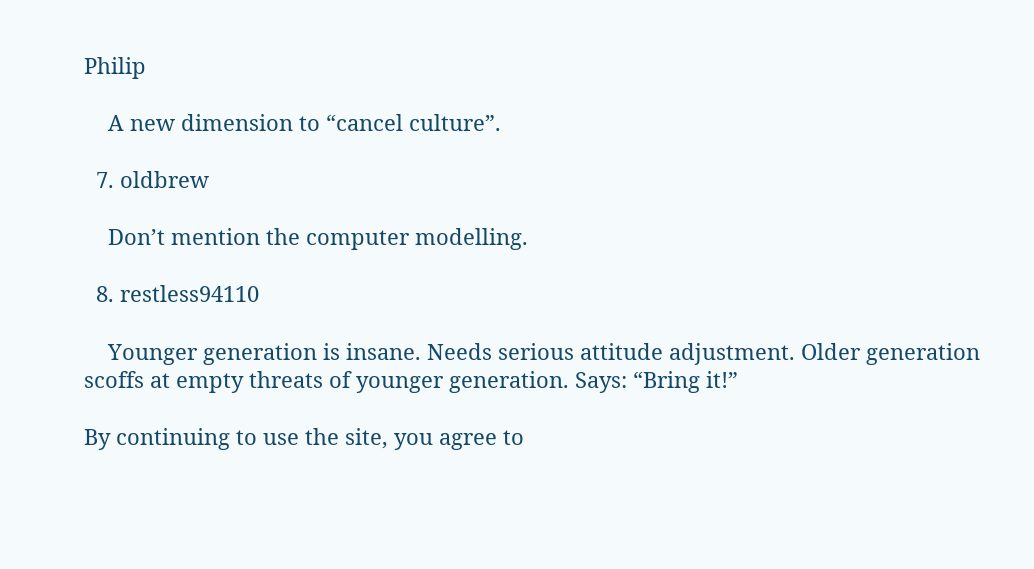Philip

    A new dimension to “cancel culture”.

  7. oldbrew

    Don’t mention the computer modelling.

  8. restless94110

    Younger generation is insane. Needs serious attitude adjustment. Older generation scoffs at empty threats of younger generation. Says: “Bring it!”

By continuing to use the site, you agree to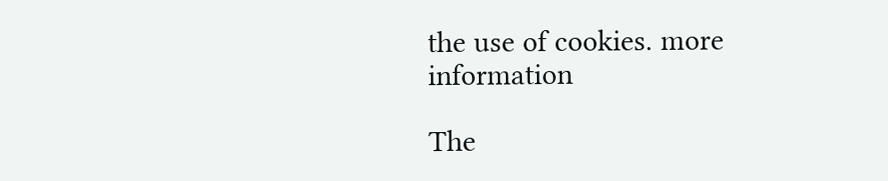the use of cookies. more information

The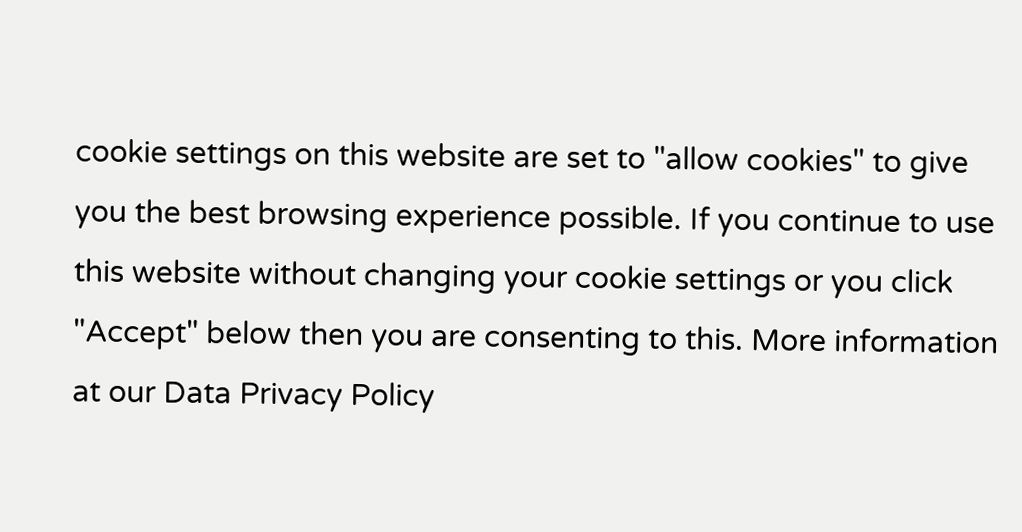cookie settings on this website are set to "allow cookies" to give you the best browsing experience possible. If you continue to use this website without changing your cookie settings or you click "Accept" below then you are consenting to this. More information at our Data Privacy Policy